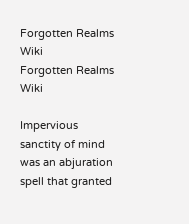Forgotten Realms Wiki
Forgotten Realms Wiki

Impervious sanctity of mind was an abjuration spell that granted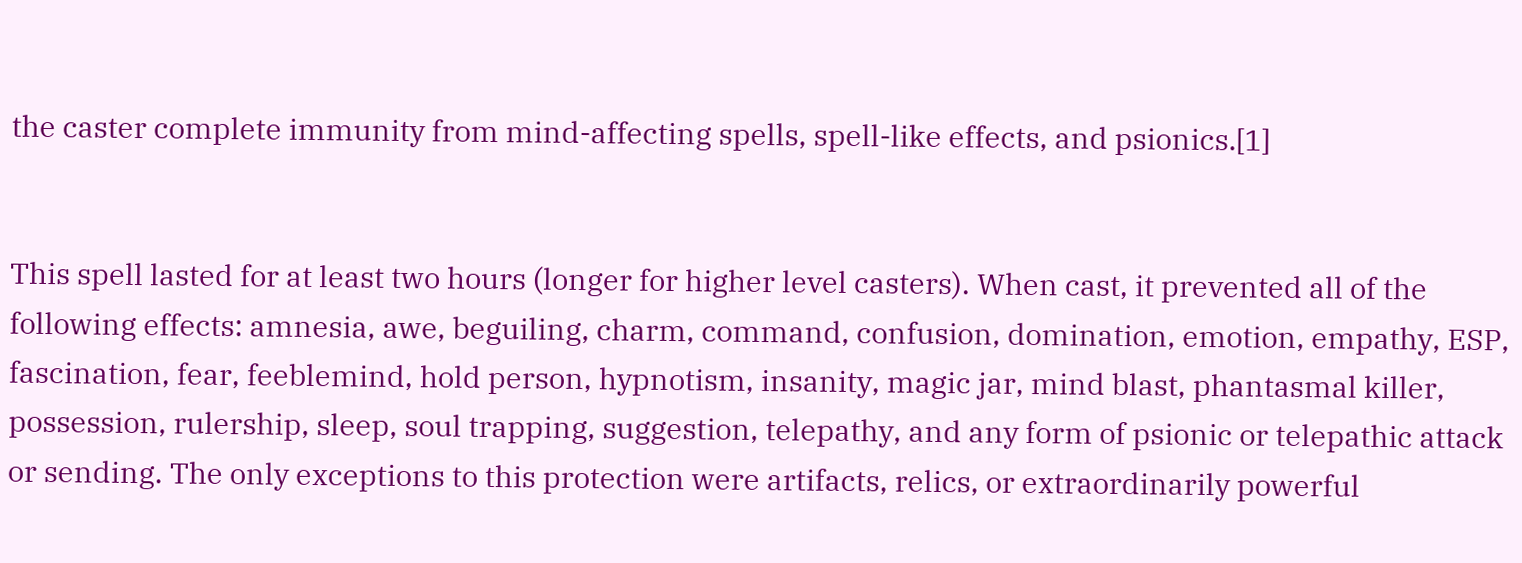the caster complete immunity from mind-affecting spells, spell-like effects, and psionics.[1]


This spell lasted for at least two hours (longer for higher level casters). When cast, it prevented all of the following effects: amnesia, awe, beguiling, charm, command, confusion, domination, emotion, empathy, ESP, fascination, fear, feeblemind, hold person, hypnotism, insanity, magic jar, mind blast, phantasmal killer, possession, rulership, sleep, soul trapping, suggestion, telepathy, and any form of psionic or telepathic attack or sending. The only exceptions to this protection were artifacts, relics, or extraordinarily powerful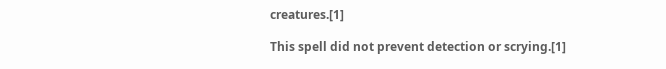creatures.[1]

This spell did not prevent detection or scrying.[1]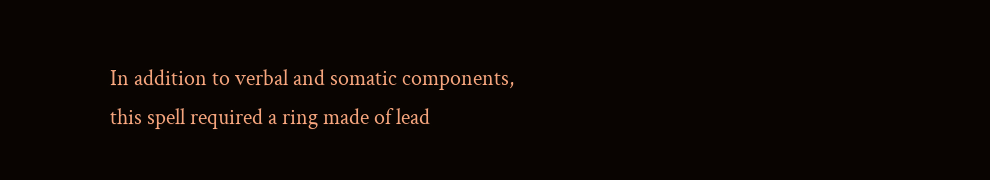In addition to verbal and somatic components, this spell required a ring made of lead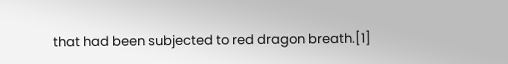that had been subjected to red dragon breath.[1]